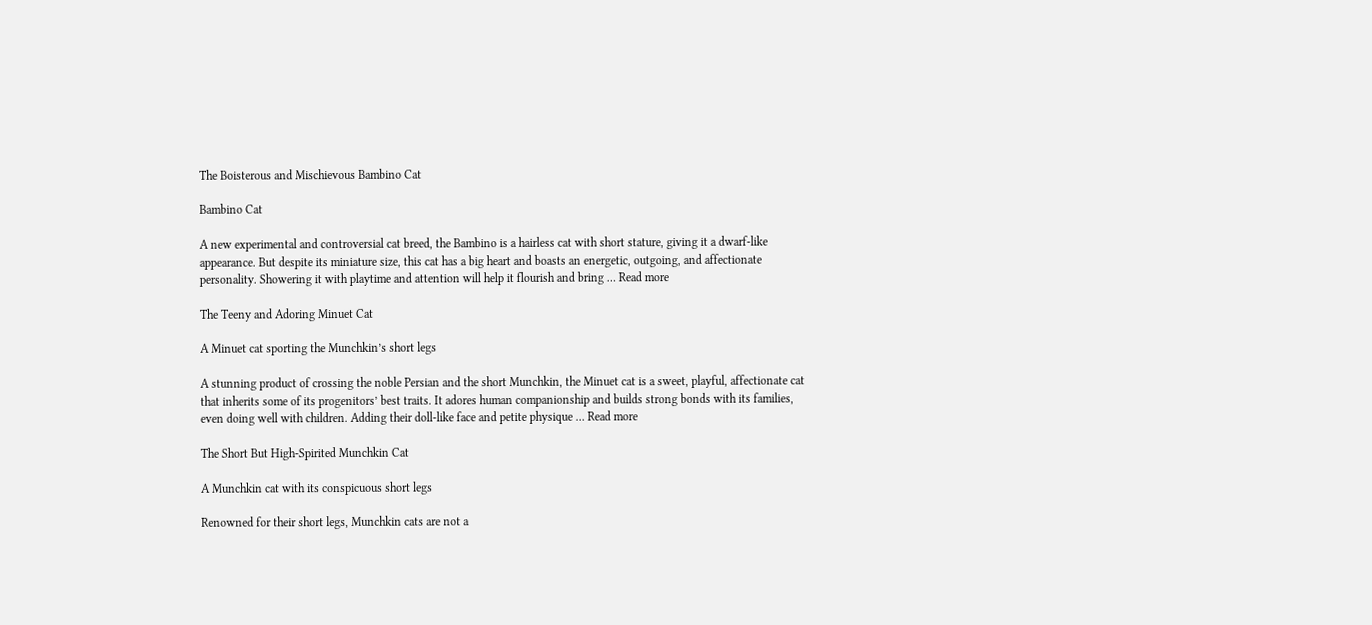The Boisterous and Mischievous Bambino Cat

Bambino Cat

A new experimental and controversial cat breed, the Bambino is a hairless cat with short stature, giving it a dwarf-like appearance. But despite its miniature size, this cat has a big heart and boasts an energetic, outgoing, and affectionate personality. Showering it with playtime and attention will help it flourish and bring … Read more

The Teeny and Adoring Minuet Cat

A Minuet cat sporting the Munchkin’s short legs

A stunning product of crossing the noble Persian and the short Munchkin, the Minuet cat is a sweet, playful, affectionate cat that inherits some of its progenitors’ best traits. It adores human companionship and builds strong bonds with its families, even doing well with children. Adding their doll-like face and petite physique … Read more

The Short But High-Spirited Munchkin Cat

A Munchkin cat with its conspicuous short legs

Renowned for their short legs, Munchkin cats are not a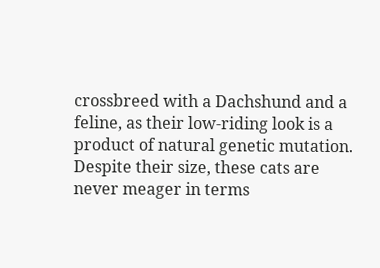crossbreed with a Dachshund and a feline, as their low-riding look is a product of natural genetic mutation. Despite their size, these cats are never meager in terms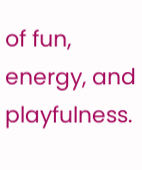of fun, energy, and playfulness.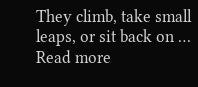They climb, take small leaps, or sit back on … Read more